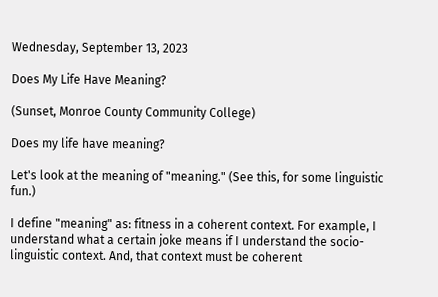Wednesday, September 13, 2023

Does My Life Have Meaning?

(Sunset, Monroe County Community College)

Does my life have meaning?

Let's look at the meaning of "meaning." (See this, for some linguistic fun.)

I define "meaning" as: fitness in a coherent context. For example, I understand what a certain joke means if I understand the socio-linguistic context. And, that context must be coherent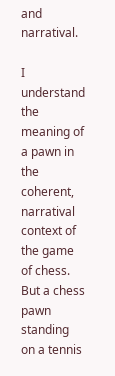and narratival.

I understand the meaning of a pawn in the coherent, narratival context of the game of chess. But a chess pawn standing on a tennis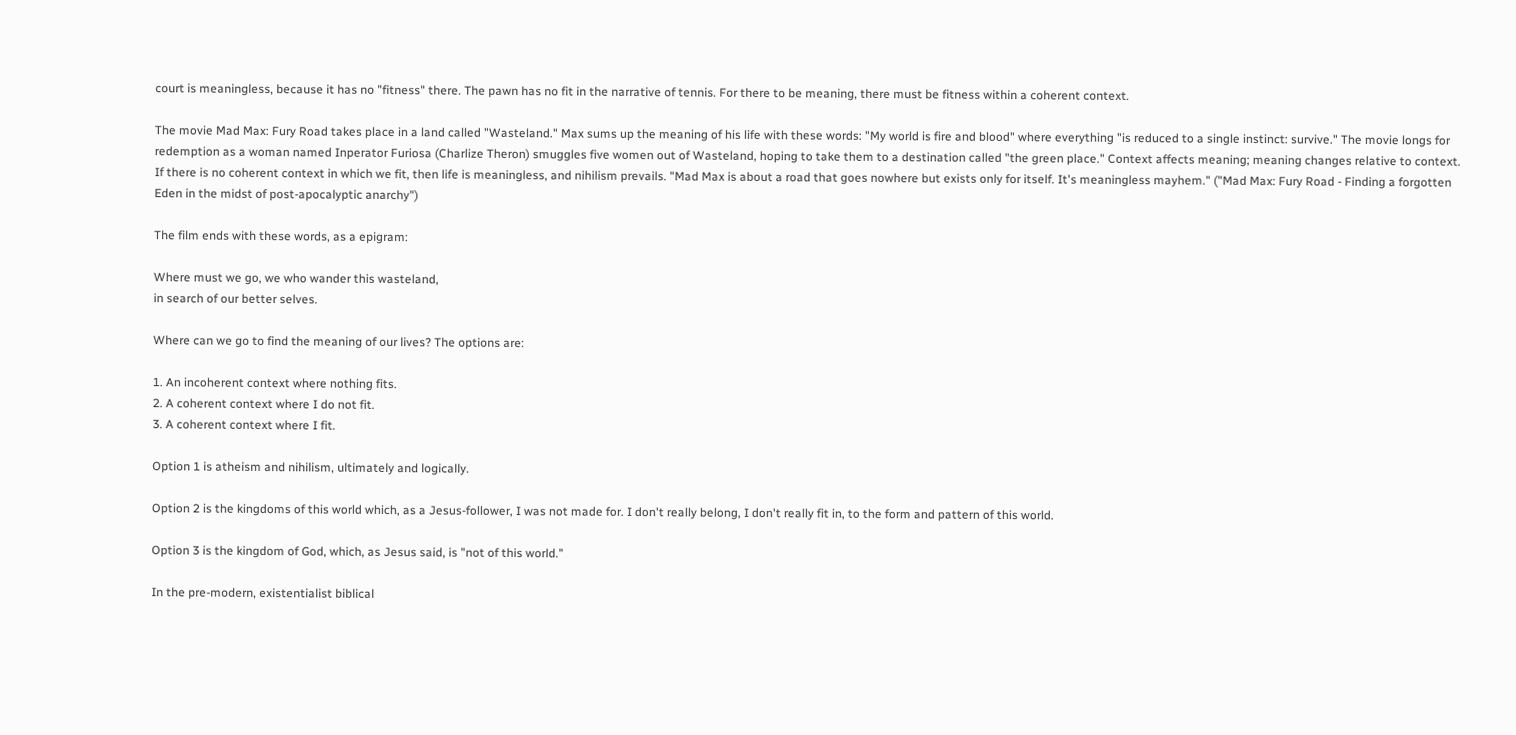court is meaningless, because it has no "fitness" there. The pawn has no fit in the narrative of tennis. For there to be meaning, there must be fitness within a coherent context.

The movie Mad Max: Fury Road takes place in a land called "Wasteland." Max sums up the meaning of his life with these words: "My world is fire and blood" where everything "is reduced to a single instinct: survive." The movie longs for redemption as a woman named Inperator Furiosa (Charlize Theron) smuggles five women out of Wasteland, hoping to take them to a destination called "the green place." Context affects meaning; meaning changes relative to context. If there is no coherent context in which we fit, then life is meaningless, and nihilism prevails. "Mad Max is about a road that goes nowhere but exists only for itself. It's meaningless mayhem." ("Mad Max: Fury Road - Finding a forgotten Eden in the midst of post-apocalyptic anarchy")

The film ends with these words, as a epigram:

Where must we go, we who wander this wasteland,
in search of our better selves.

Where can we go to find the meaning of our lives? The options are:

1. An incoherent context where nothing fits.
2. A coherent context where I do not fit.
3. A coherent context where I fit.

Option 1 is atheism and nihilism, ultimately and logically.

Option 2 is the kingdoms of this world which, as a Jesus-follower, I was not made for. I don't really belong, I don't really fit in, to the form and pattern of this world.

Option 3 is the kingdom of God, which, as Jesus said, is "not of this world."

In the pre-modern, existentialist biblical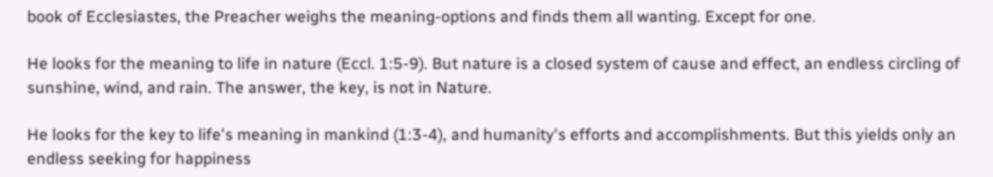book of Ecclesiastes, the Preacher weighs the meaning-options and finds them all wanting. Except for one.

He looks for the meaning to life in nature (Eccl. 1:5-9). But nature is a closed system of cause and effect, an endless circling of sunshine, wind, and rain. The answer, the key, is not in Nature.

He looks for the key to life's meaning in mankind (1:3-4), and humanity's efforts and accomplishments. But this yields only an endless seeking for happiness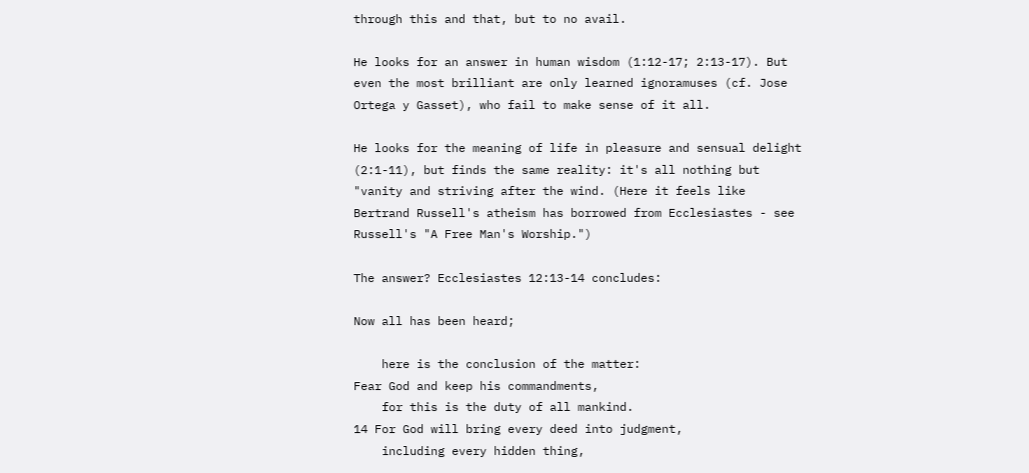through this and that, but to no avail.

He looks for an answer in human wisdom (1:12-17; 2:13-17). But even the most brilliant are only learned ignoramuses (cf. Jose Ortega y Gasset), who fail to make sense of it all.

He looks for the meaning of life in pleasure and sensual delight (2:1-11), but finds the same reality: it's all nothing but "vanity and striving after the wind. (Here it feels like Bertrand Russell's atheism has borrowed from Ecclesiastes - see Russell's "A Free Man's Worship.")

The answer? Ecclesiastes 12:13-14 concludes:

Now all has been heard;

    here is the conclusion of the matter:
Fear God and keep his commandments,
    for this is the duty of all mankind.
14 For God will bring every deed into judgment,
    including every hidden thing,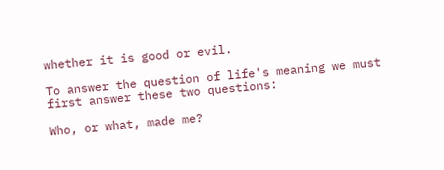whether it is good or evil.

To answer the question of life's meaning we must first answer these two questions:

Who, or what, made me?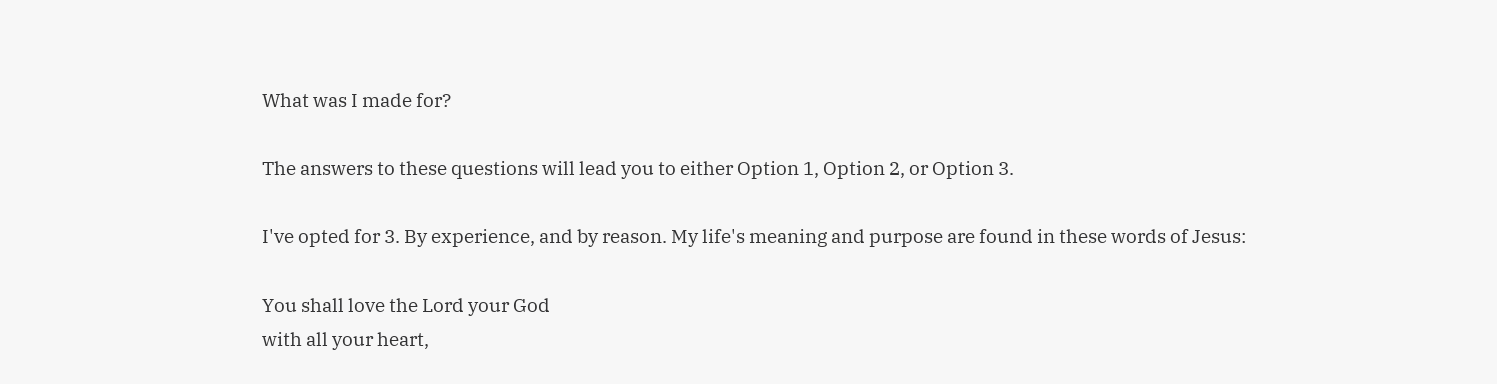What was I made for?

The answers to these questions will lead you to either Option 1, Option 2, or Option 3.

I've opted for 3. By experience, and by reason. My life's meaning and purpose are found in these words of Jesus:

You shall love the Lord your God
with all your heart,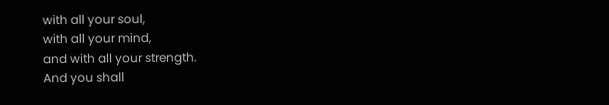with all your soul,
with all your mind,
and with all your strength.
And you shall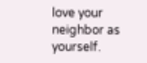love your neighbor as yourself.